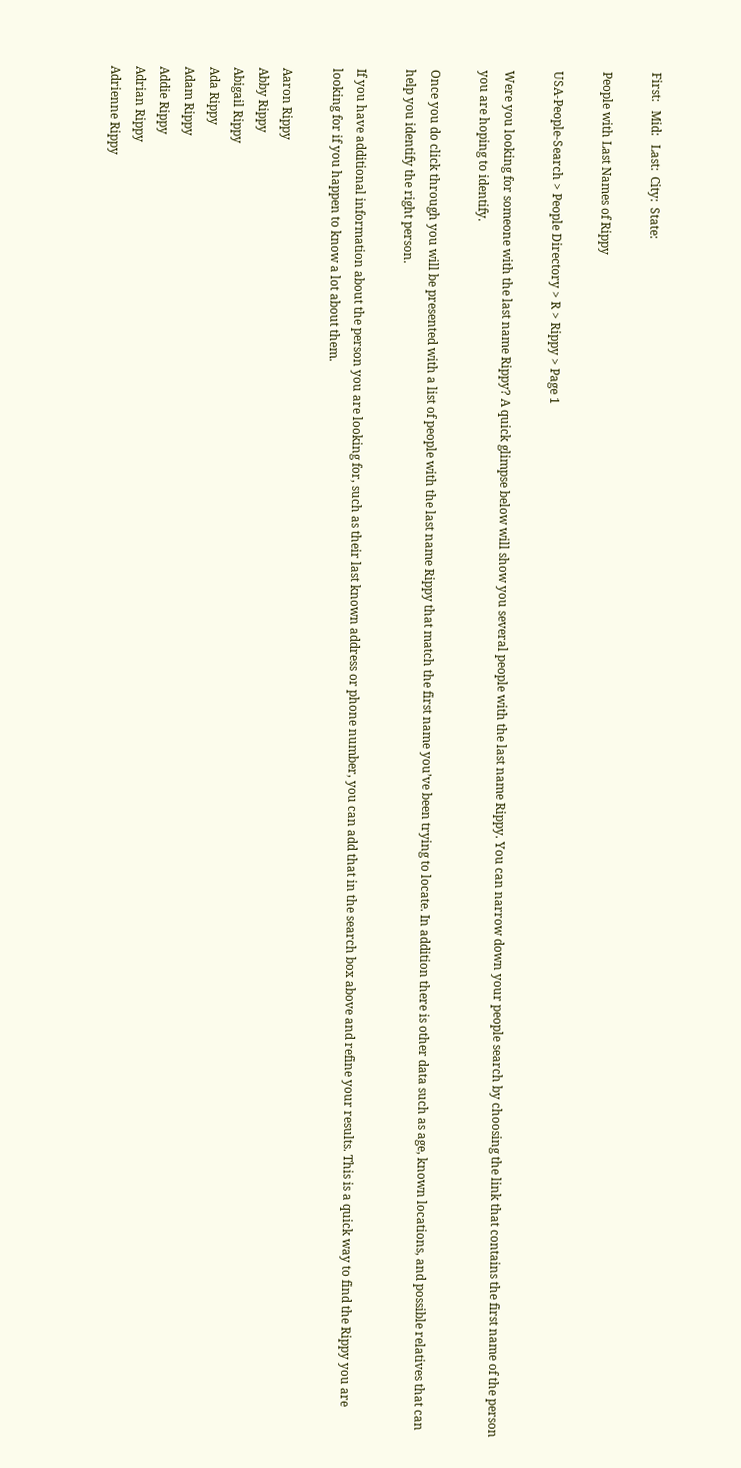First:   Mid:   Last:  City:  State:

People with Last Names of Rippy

USA-People-Search > People Directory > R > Rippy > Page 1

Were you looking for someone with the last name Rippy? A quick glimpse below will show you several people with the last name Rippy. You can narrow down your people search by choosing the link that contains the first name of the person you are hoping to identify.

Once you do click through you will be presented with a list of people with the last name Rippy that match the first name you’ve been trying to locate. In addition there is other data such as age, known locations, and possible relatives that can help you identify the right person.

If you have additional information about the person you are looking for, such as their last known address or phone number, you can add that in the search box above and refine your results. This is a quick way to find the Rippy you are looking for if you happen to know a lot about them.

Aaron Rippy
Abby Rippy
Abigail Rippy
Ada Rippy
Adam Rippy
Addie Rippy
Adrian Rippy
Adrienne Rippy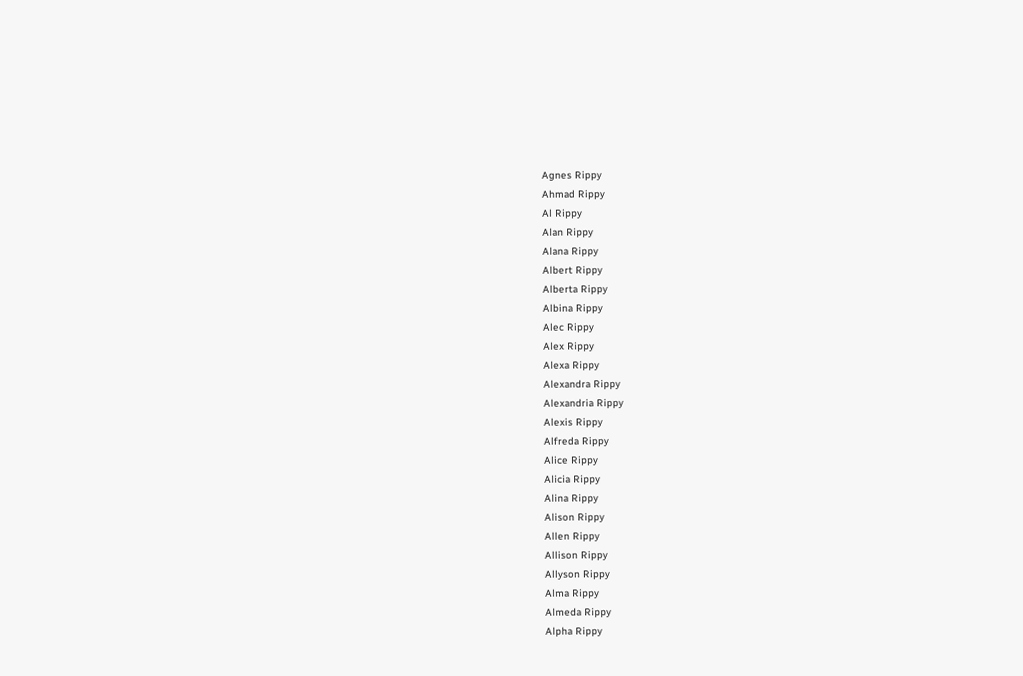Agnes Rippy
Ahmad Rippy
Al Rippy
Alan Rippy
Alana Rippy
Albert Rippy
Alberta Rippy
Albina Rippy
Alec Rippy
Alex Rippy
Alexa Rippy
Alexandra Rippy
Alexandria Rippy
Alexis Rippy
Alfreda Rippy
Alice Rippy
Alicia Rippy
Alina Rippy
Alison Rippy
Allen Rippy
Allison Rippy
Allyson Rippy
Alma Rippy
Almeda Rippy
Alpha Rippy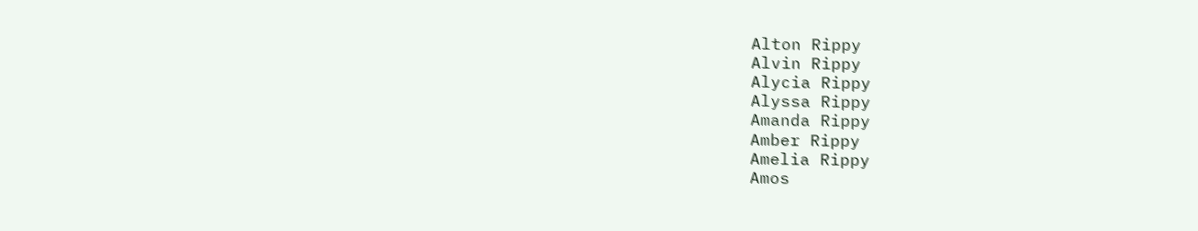Alton Rippy
Alvin Rippy
Alycia Rippy
Alyssa Rippy
Amanda Rippy
Amber Rippy
Amelia Rippy
Amos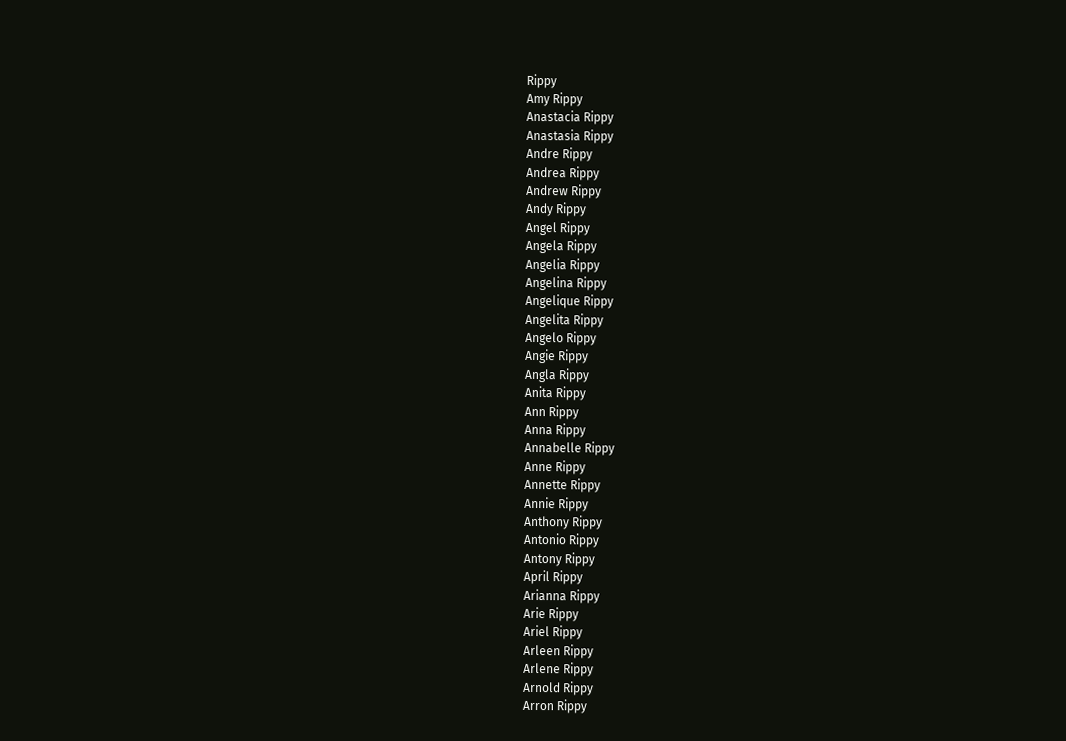Rippy
Amy Rippy
Anastacia Rippy
Anastasia Rippy
Andre Rippy
Andrea Rippy
Andrew Rippy
Andy Rippy
Angel Rippy
Angela Rippy
Angelia Rippy
Angelina Rippy
Angelique Rippy
Angelita Rippy
Angelo Rippy
Angie Rippy
Angla Rippy
Anita Rippy
Ann Rippy
Anna Rippy
Annabelle Rippy
Anne Rippy
Annette Rippy
Annie Rippy
Anthony Rippy
Antonio Rippy
Antony Rippy
April Rippy
Arianna Rippy
Arie Rippy
Ariel Rippy
Arleen Rippy
Arlene Rippy
Arnold Rippy
Arron Rippy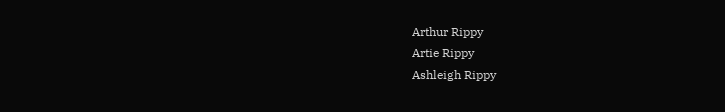Arthur Rippy
Artie Rippy
Ashleigh Rippy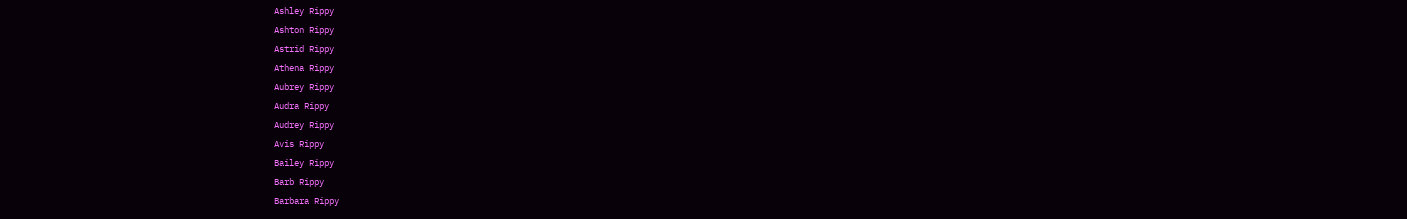Ashley Rippy
Ashton Rippy
Astrid Rippy
Athena Rippy
Aubrey Rippy
Audra Rippy
Audrey Rippy
Avis Rippy
Bailey Rippy
Barb Rippy
Barbara Rippy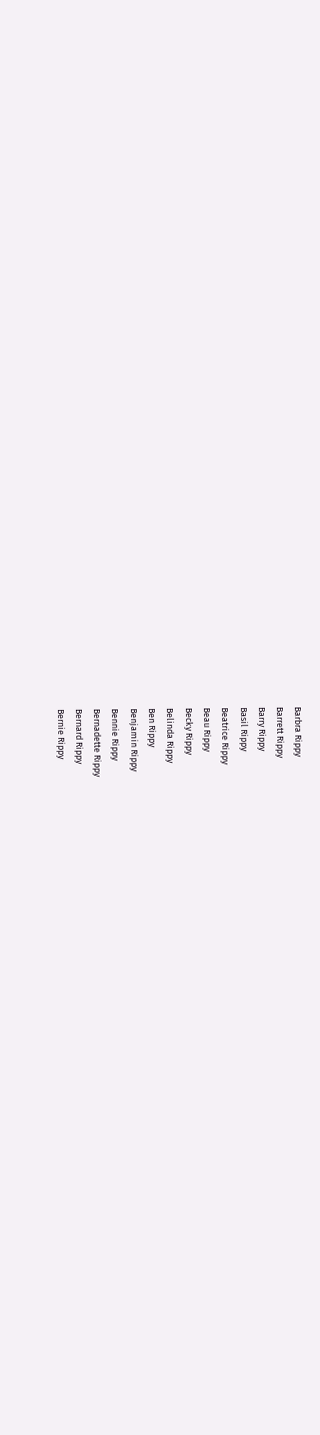Barbra Rippy
Barrett Rippy
Barry Rippy
Basil Rippy
Beatrice Rippy
Beau Rippy
Becky Rippy
Belinda Rippy
Ben Rippy
Benjamin Rippy
Bennie Rippy
Bernadette Rippy
Bernard Rippy
Bernie Rippy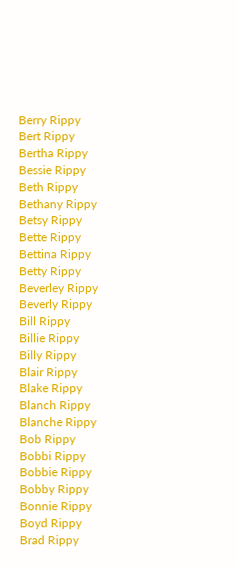Berry Rippy
Bert Rippy
Bertha Rippy
Bessie Rippy
Beth Rippy
Bethany Rippy
Betsy Rippy
Bette Rippy
Bettina Rippy
Betty Rippy
Beverley Rippy
Beverly Rippy
Bill Rippy
Billie Rippy
Billy Rippy
Blair Rippy
Blake Rippy
Blanch Rippy
Blanche Rippy
Bob Rippy
Bobbi Rippy
Bobbie Rippy
Bobby Rippy
Bonnie Rippy
Boyd Rippy
Brad Rippy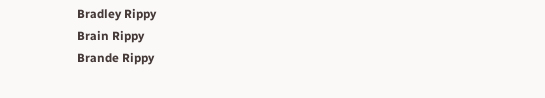Bradley Rippy
Brain Rippy
Brande Rippy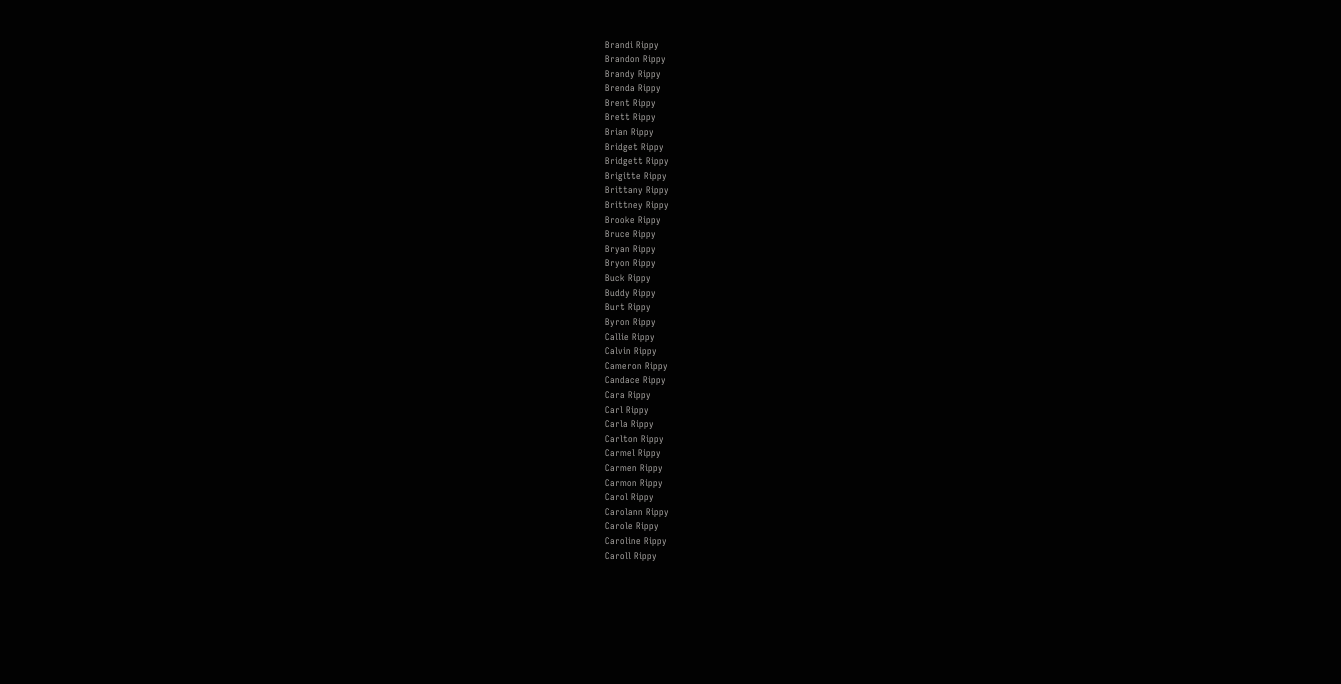Brandi Rippy
Brandon Rippy
Brandy Rippy
Brenda Rippy
Brent Rippy
Brett Rippy
Brian Rippy
Bridget Rippy
Bridgett Rippy
Brigitte Rippy
Brittany Rippy
Brittney Rippy
Brooke Rippy
Bruce Rippy
Bryan Rippy
Bryon Rippy
Buck Rippy
Buddy Rippy
Burt Rippy
Byron Rippy
Callie Rippy
Calvin Rippy
Cameron Rippy
Candace Rippy
Cara Rippy
Carl Rippy
Carla Rippy
Carlton Rippy
Carmel Rippy
Carmen Rippy
Carmon Rippy
Carol Rippy
Carolann Rippy
Carole Rippy
Caroline Rippy
Caroll Rippy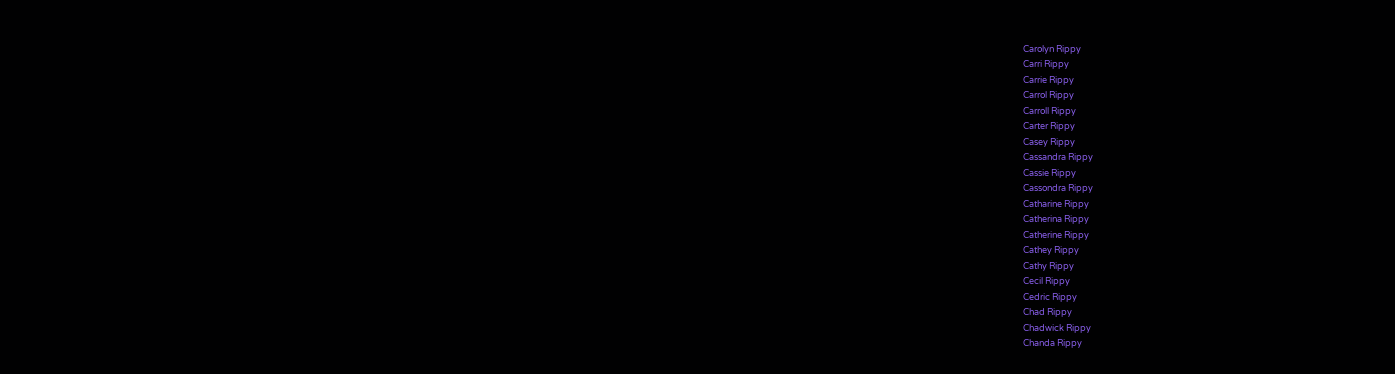Carolyn Rippy
Carri Rippy
Carrie Rippy
Carrol Rippy
Carroll Rippy
Carter Rippy
Casey Rippy
Cassandra Rippy
Cassie Rippy
Cassondra Rippy
Catharine Rippy
Catherina Rippy
Catherine Rippy
Cathey Rippy
Cathy Rippy
Cecil Rippy
Cedric Rippy
Chad Rippy
Chadwick Rippy
Chanda Rippy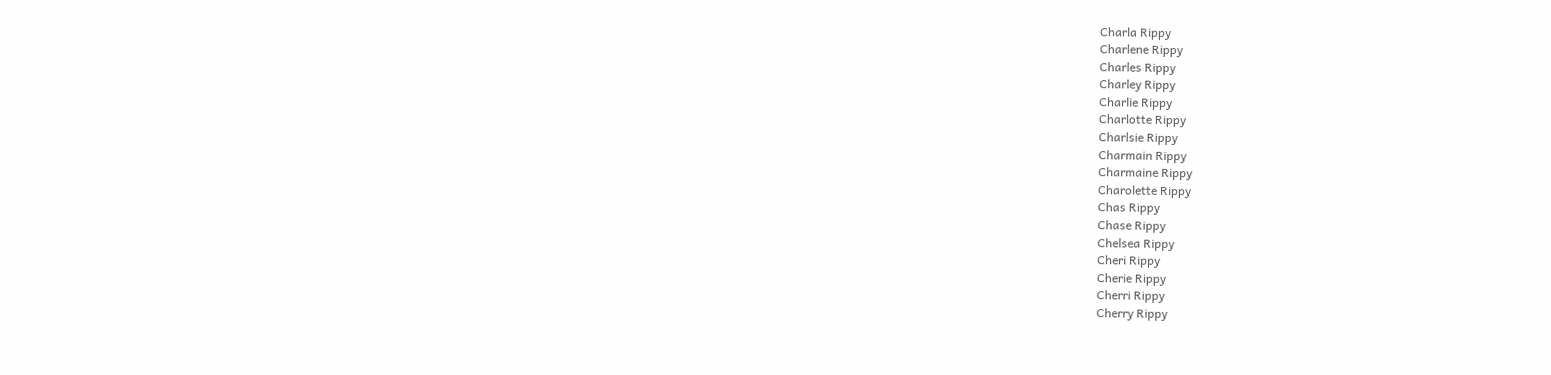Charla Rippy
Charlene Rippy
Charles Rippy
Charley Rippy
Charlie Rippy
Charlotte Rippy
Charlsie Rippy
Charmain Rippy
Charmaine Rippy
Charolette Rippy
Chas Rippy
Chase Rippy
Chelsea Rippy
Cheri Rippy
Cherie Rippy
Cherri Rippy
Cherry Rippy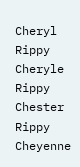Cheryl Rippy
Cheryle Rippy
Chester Rippy
Cheyenne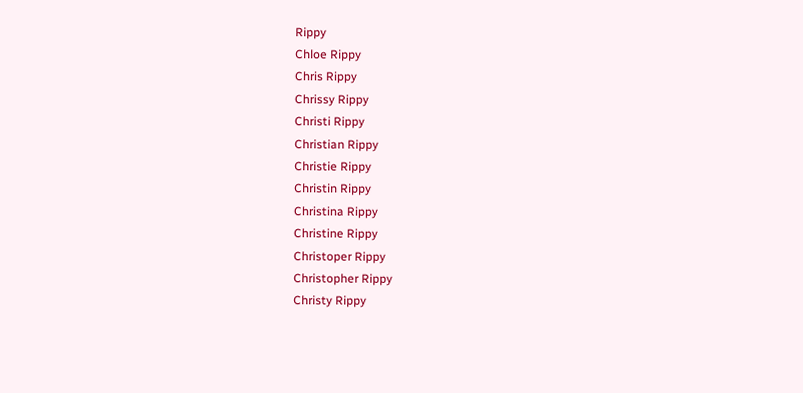Rippy
Chloe Rippy
Chris Rippy
Chrissy Rippy
Christi Rippy
Christian Rippy
Christie Rippy
Christin Rippy
Christina Rippy
Christine Rippy
Christoper Rippy
Christopher Rippy
Christy Rippy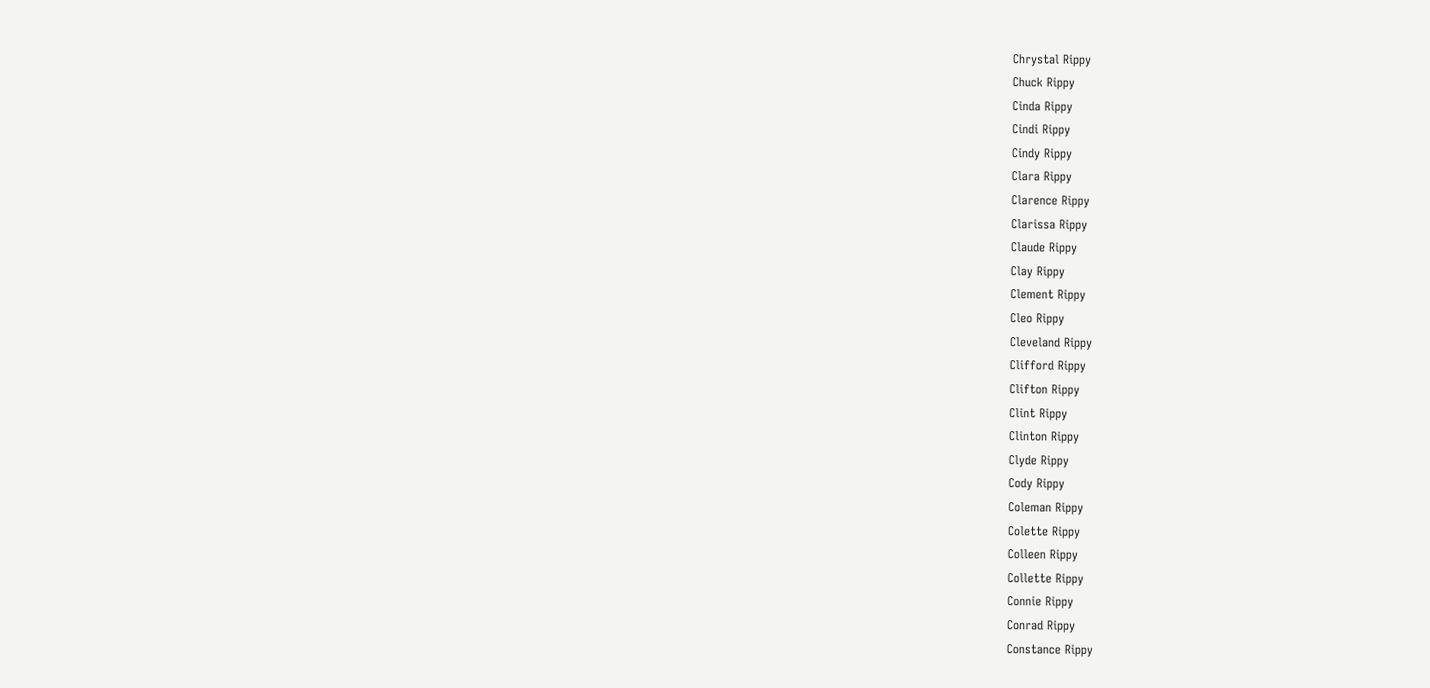Chrystal Rippy
Chuck Rippy
Cinda Rippy
Cindi Rippy
Cindy Rippy
Clara Rippy
Clarence Rippy
Clarissa Rippy
Claude Rippy
Clay Rippy
Clement Rippy
Cleo Rippy
Cleveland Rippy
Clifford Rippy
Clifton Rippy
Clint Rippy
Clinton Rippy
Clyde Rippy
Cody Rippy
Coleman Rippy
Colette Rippy
Colleen Rippy
Collette Rippy
Connie Rippy
Conrad Rippy
Constance Rippy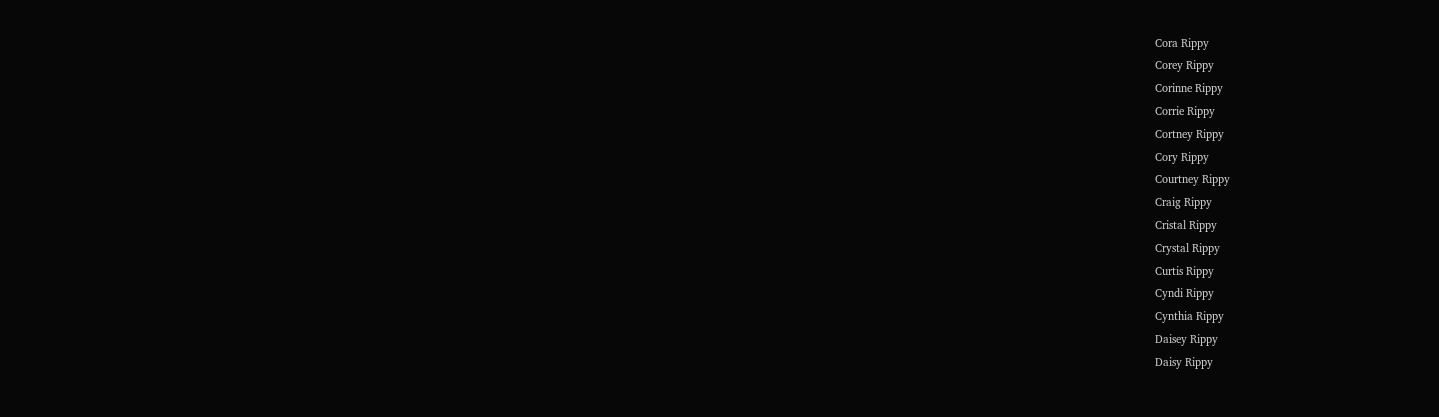Cora Rippy
Corey Rippy
Corinne Rippy
Corrie Rippy
Cortney Rippy
Cory Rippy
Courtney Rippy
Craig Rippy
Cristal Rippy
Crystal Rippy
Curtis Rippy
Cyndi Rippy
Cynthia Rippy
Daisey Rippy
Daisy Rippy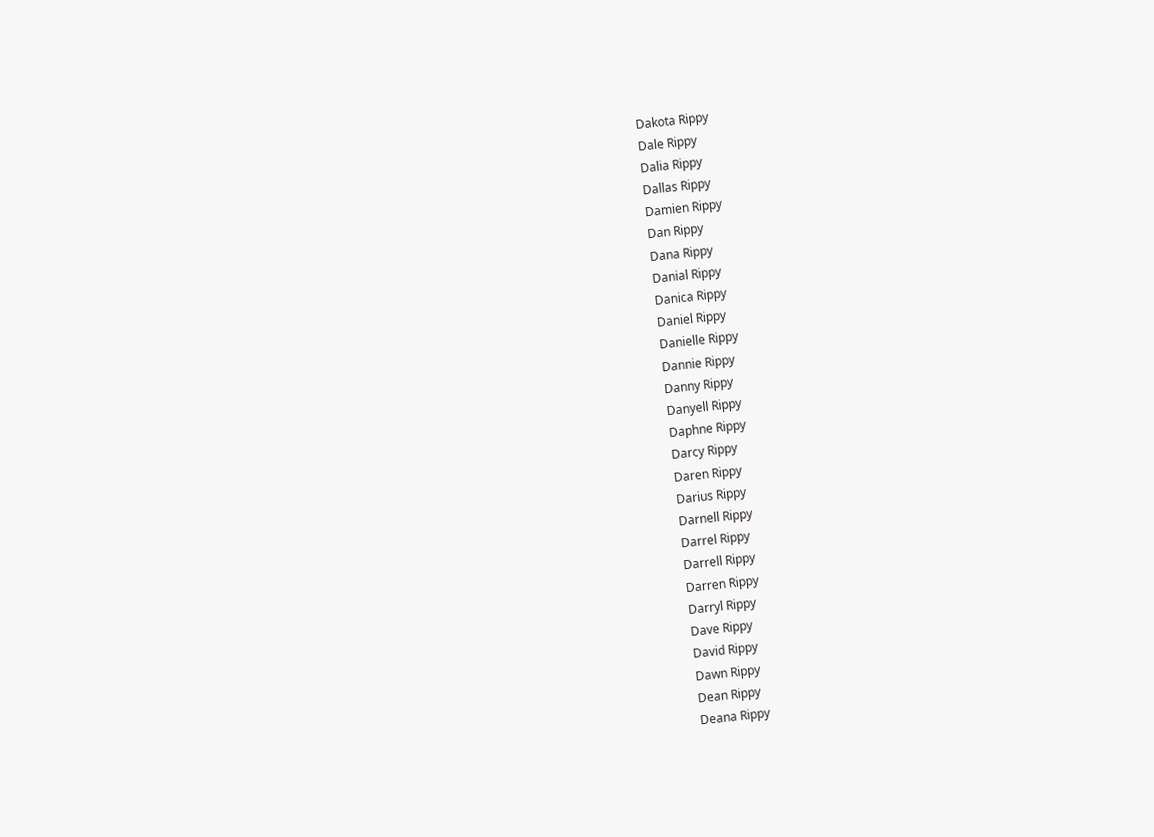Dakota Rippy
Dale Rippy
Dalia Rippy
Dallas Rippy
Damien Rippy
Dan Rippy
Dana Rippy
Danial Rippy
Danica Rippy
Daniel Rippy
Danielle Rippy
Dannie Rippy
Danny Rippy
Danyell Rippy
Daphne Rippy
Darcy Rippy
Daren Rippy
Darius Rippy
Darnell Rippy
Darrel Rippy
Darrell Rippy
Darren Rippy
Darryl Rippy
Dave Rippy
David Rippy
Dawn Rippy
Dean Rippy
Deana Rippy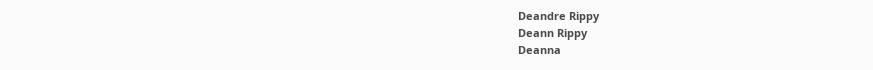Deandre Rippy
Deann Rippy
Deanna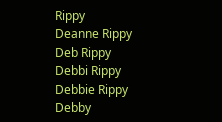Rippy
Deanne Rippy
Deb Rippy
Debbi Rippy
Debbie Rippy
Debby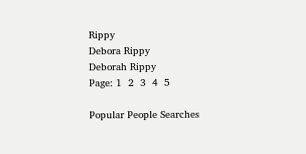Rippy
Debora Rippy
Deborah Rippy
Page: 1  2  3  4  5

Popular People Searches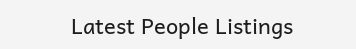Latest People Listings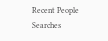Recent People Searches